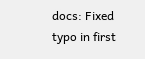docs: Fixed typo in first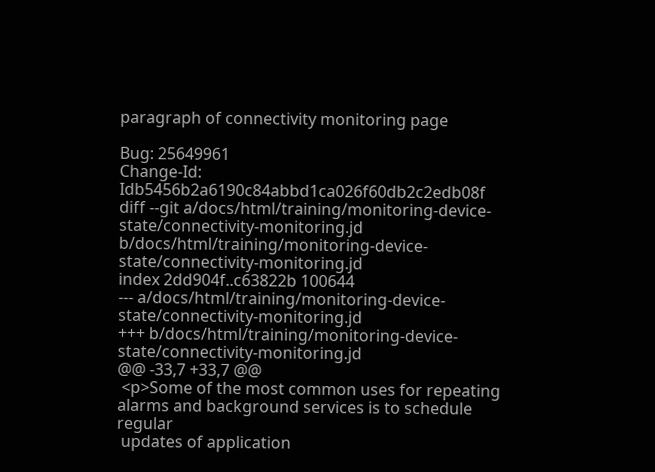paragraph of connectivity monitoring page

Bug: 25649961
Change-Id: Idb5456b2a6190c84abbd1ca026f60db2c2edb08f
diff --git a/docs/html/training/monitoring-device-state/connectivity-monitoring.jd b/docs/html/training/monitoring-device-state/connectivity-monitoring.jd
index 2dd904f..c63822b 100644
--- a/docs/html/training/monitoring-device-state/connectivity-monitoring.jd
+++ b/docs/html/training/monitoring-device-state/connectivity-monitoring.jd
@@ -33,7 +33,7 @@
 <p>Some of the most common uses for repeating alarms and background services is to schedule regular
 updates of application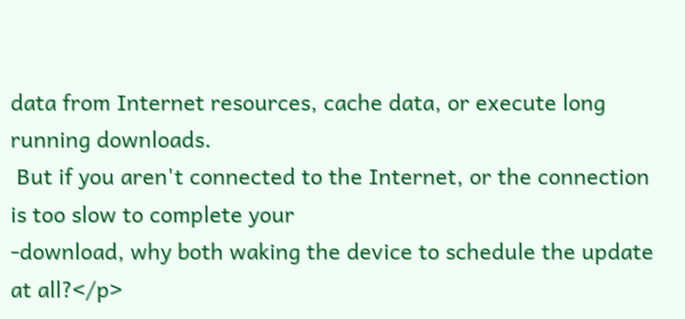data from Internet resources, cache data, or execute long running downloads.
 But if you aren't connected to the Internet, or the connection is too slow to complete your
-download, why both waking the device to schedule the update at all?</p>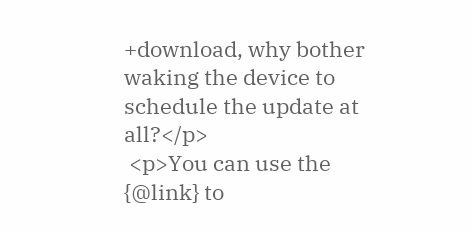+download, why bother waking the device to schedule the update at all?</p>
 <p>You can use the {@link} to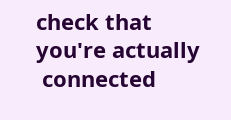check that you're actually
 connected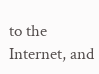to the Internet, and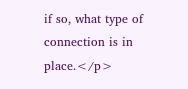if so, what type of connection is in place.</p>